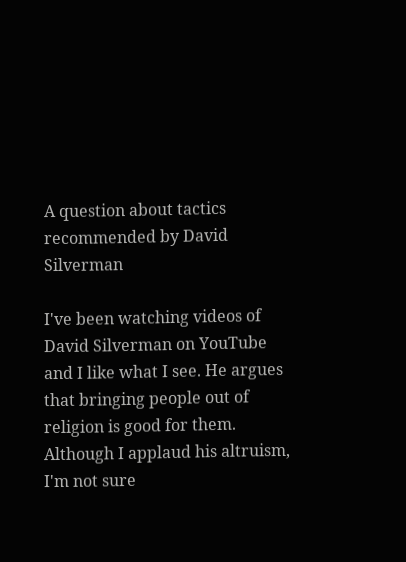A question about tactics recommended by David Silverman

I've been watching videos of David Silverman on YouTube and I like what I see. He argues that bringing people out of religion is good for them. Although I applaud his altruism, I'm not sure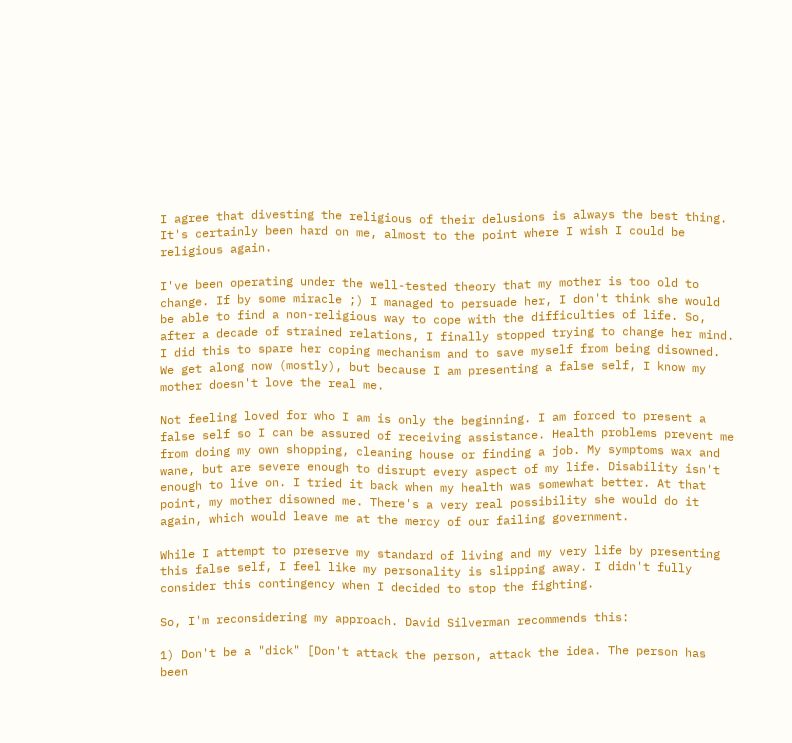I agree that divesting the religious of their delusions is always the best thing. It's certainly been hard on me, almost to the point where I wish I could be religious again.

I've been operating under the well-tested theory that my mother is too old to change. If by some miracle ;) I managed to persuade her, I don't think she would be able to find a non-religious way to cope with the difficulties of life. So, after a decade of strained relations, I finally stopped trying to change her mind. I did this to spare her coping mechanism and to save myself from being disowned. We get along now (mostly), but because I am presenting a false self, I know my mother doesn't love the real me.

Not feeling loved for who I am is only the beginning. I am forced to present a false self so I can be assured of receiving assistance. Health problems prevent me from doing my own shopping, cleaning house or finding a job. My symptoms wax and wane, but are severe enough to disrupt every aspect of my life. Disability isn't enough to live on. I tried it back when my health was somewhat better. At that point, my mother disowned me. There's a very real possibility she would do it again, which would leave me at the mercy of our failing government.

While I attempt to preserve my standard of living and my very life by presenting this false self, I feel like my personality is slipping away. I didn't fully consider this contingency when I decided to stop the fighting.

So, I'm reconsidering my approach. David Silverman recommends this:

1) Don't be a "dick" [Don't attack the person, attack the idea. The person has been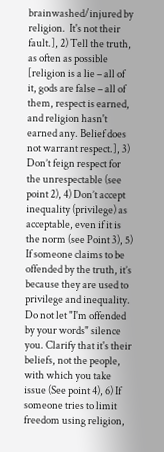brainwashed/injured by religion.  It's not their fault.], 2) Tell the truth, as often as possible [religion is a lie – all of it, gods are false – all of them, respect is earned, and religion hasn't earned any. Belief does not warrant respect.], 3) Don’t feign respect for the unrespectable (see point 2), 4) Don’t accept inequality (privilege) as acceptable, even if it is the norm (see Point 3), 5) If someone claims to be offended by the truth, it’s because they are used to privilege and inequality. Do not let "I'm offended by your words" silence you. Clarify that it's their beliefs, not the people, with which you take issue (See point 4), 6) If someone tries to limit freedom using religion,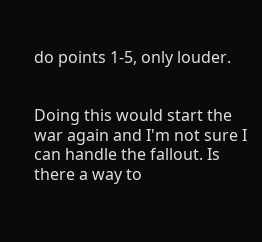do points 1-5, only louder.


Doing this would start the war again and I'm not sure I can handle the fallout. Is there a way to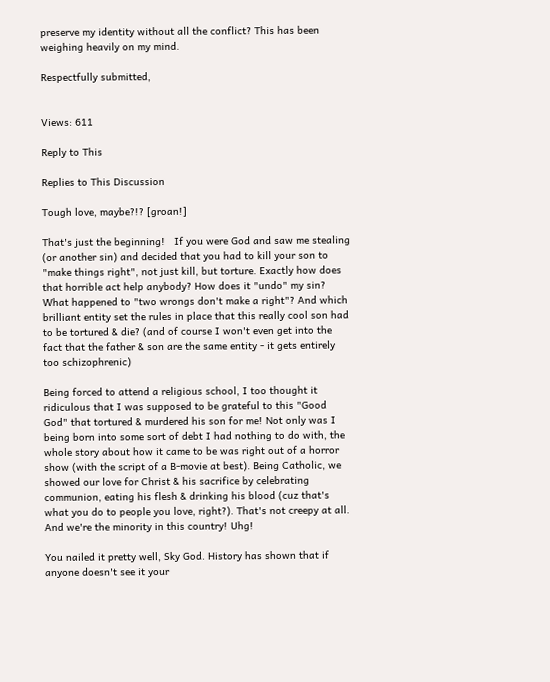preserve my identity without all the conflict? This has been weighing heavily on my mind.

Respectfully submitted,


Views: 611

Reply to This

Replies to This Discussion

Tough love, maybe?!? [groan!]

That's just the beginning!   If you were God and saw me stealing (or another sin) and decided that you had to kill your son to "make things right", not just kill, but torture. Exactly how does that horrible act help anybody? How does it "undo" my sin? What happened to "two wrongs don't make a right"? And which brilliant entity set the rules in place that this really cool son had to be tortured & die? (and of course I won't even get into the fact that the father & son are the same entity - it gets entirely too schizophrenic)

Being forced to attend a religious school, I too thought it ridiculous that I was supposed to be grateful to this "Good God" that tortured & murdered his son for me! Not only was I being born into some sort of debt I had nothing to do with, the whole story about how it came to be was right out of a horror show (with the script of a B-movie at best). Being Catholic, we showed our love for Christ & his sacrifice by celebrating communion, eating his flesh & drinking his blood (cuz that's what you do to people you love, right?). That's not creepy at all. And we're the minority in this country! Uhg!

You nailed it pretty well, Sky God. History has shown that if anyone doesn't see it your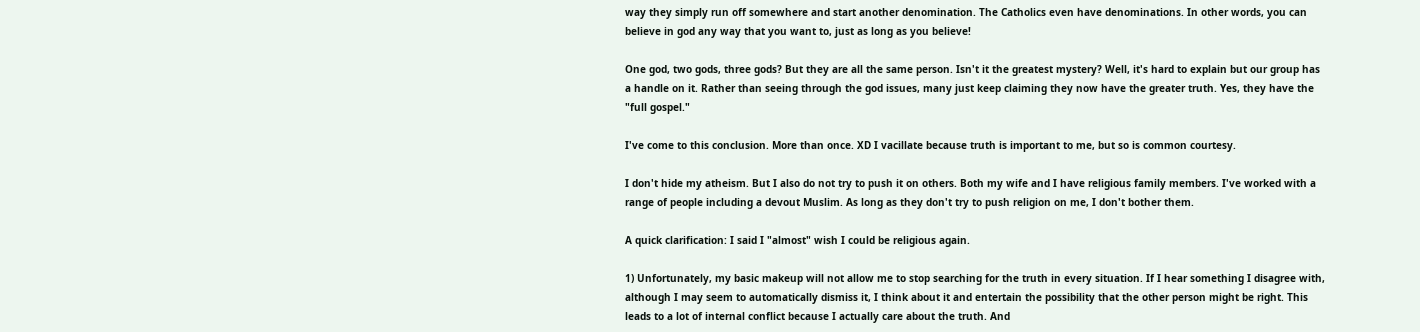way they simply run off somewhere and start another denomination. The Catholics even have denominations. In other words, you can believe in god any way that you want to, just as long as you believe!

One god, two gods, three gods? But they are all the same person. Isn't it the greatest mystery? Well, it's hard to explain but our group has a handle on it. Rather than seeing through the god issues, many just keep claiming they now have the greater truth. Yes, they have the "full gospel."

I've come to this conclusion. More than once. XD I vacillate because truth is important to me, but so is common courtesy.

I don't hide my atheism. But I also do not try to push it on others. Both my wife and I have religious family members. I've worked with a range of people including a devout Muslim. As long as they don't try to push religion on me, I don't bother them.

A quick clarification: I said I "almost" wish I could be religious again.

1) Unfortunately, my basic makeup will not allow me to stop searching for the truth in every situation. If I hear something I disagree with, although I may seem to automatically dismiss it, I think about it and entertain the possibility that the other person might be right. This leads to a lot of internal conflict because I actually care about the truth. And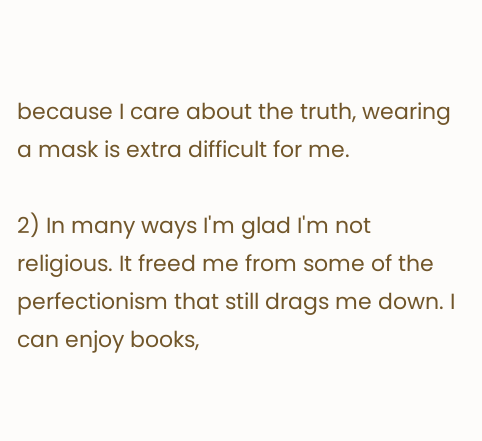because I care about the truth, wearing a mask is extra difficult for me.

2) In many ways I'm glad I'm not religious. It freed me from some of the perfectionism that still drags me down. I can enjoy books,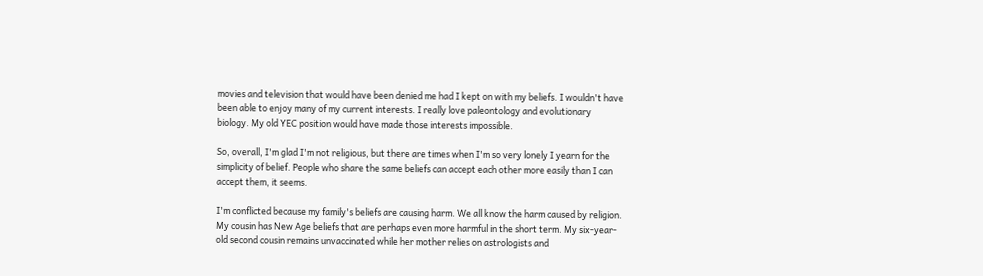movies and television that would have been denied me had I kept on with my beliefs. I wouldn't have been able to enjoy many of my current interests. I really love paleontology and evolutionary biology. My old YEC position would have made those interests impossible.

So, overall, I'm glad I'm not religious, but there are times when I'm so very lonely I yearn for the simplicity of belief. People who share the same beliefs can accept each other more easily than I can accept them, it seems.

I'm conflicted because my family's beliefs are causing harm. We all know the harm caused by religion. My cousin has New Age beliefs that are perhaps even more harmful in the short term. My six-year-old second cousin remains unvaccinated while her mother relies on astrologists and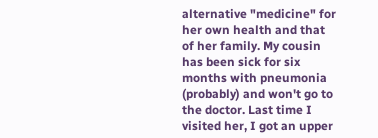alternative "medicine" for her own health and that of her family. My cousin has been sick for six months with pneumonia (probably) and won't go to the doctor. Last time I visited her, I got an upper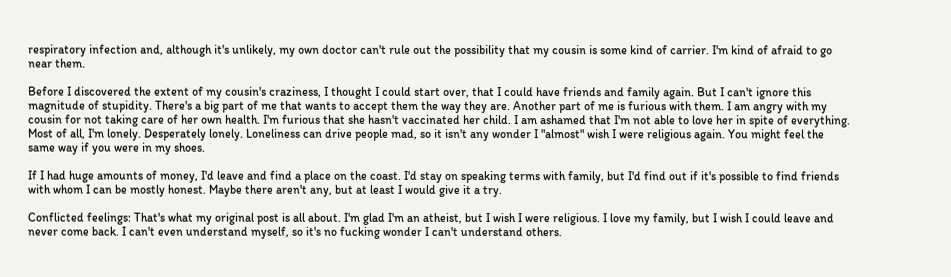respiratory infection and, although it's unlikely, my own doctor can't rule out the possibility that my cousin is some kind of carrier. I'm kind of afraid to go near them.

Before I discovered the extent of my cousin's craziness, I thought I could start over, that I could have friends and family again. But I can't ignore this magnitude of stupidity. There's a big part of me that wants to accept them the way they are. Another part of me is furious with them. I am angry with my cousin for not taking care of her own health. I'm furious that she hasn't vaccinated her child. I am ashamed that I'm not able to love her in spite of everything. Most of all, I'm lonely. Desperately lonely. Loneliness can drive people mad, so it isn't any wonder I "almost" wish I were religious again. You might feel the same way if you were in my shoes.

If I had huge amounts of money, I'd leave and find a place on the coast. I'd stay on speaking terms with family, but I'd find out if it's possible to find friends with whom I can be mostly honest. Maybe there aren't any, but at least I would give it a try.

Conflicted feelings: That's what my original post is all about. I'm glad I'm an atheist, but I wish I were religious. I love my family, but I wish I could leave and never come back. I can't even understand myself, so it's no fucking wonder I can't understand others.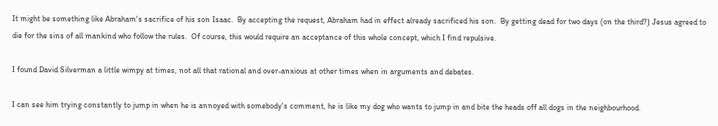It might be something like Abraham's sacrifice of his son Isaac.  By accepting the request, Abraham had in effect already sacrificed his son.  By getting dead for two days (on the third?) Jesus agreed to die for the sins of all mankind who follow the rules.  Of course, this would require an acceptance of this whole concept, which I find repulsive.

I found David Silverman a little wimpy at times, not all that rational and over-anxious at other times when in arguments and debates.

I can see him trying constantly to jump in when he is annoyed with somebody's comment, he is like my dog who wants to jump in and bite the heads off all dogs in the neighbourhood.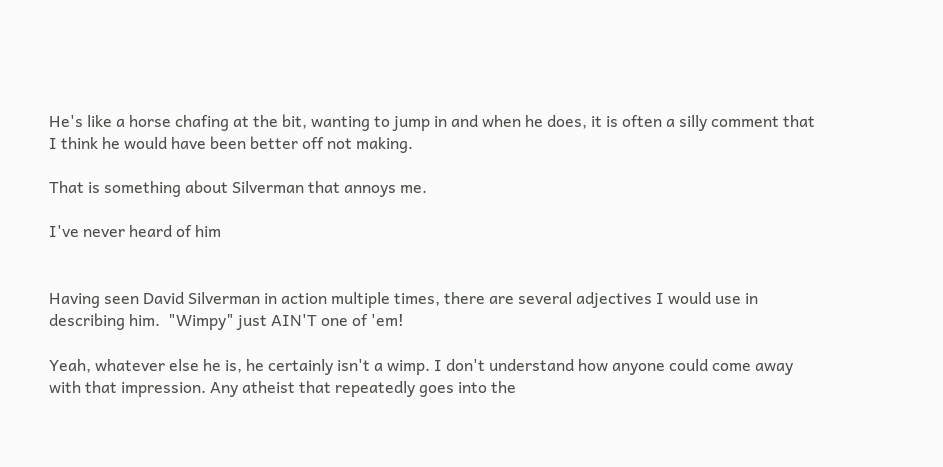He's like a horse chafing at the bit, wanting to jump in and when he does, it is often a silly comment that I think he would have been better off not making.

That is something about Silverman that annoys me.

I've never heard of him


Having seen David Silverman in action multiple times, there are several adjectives I would use in describing him.  "Wimpy" just AIN'T one of 'em!

Yeah, whatever else he is, he certainly isn't a wimp. I don't understand how anyone could come away with that impression. Any atheist that repeatedly goes into the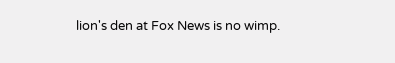lion's den at Fox News is no wimp.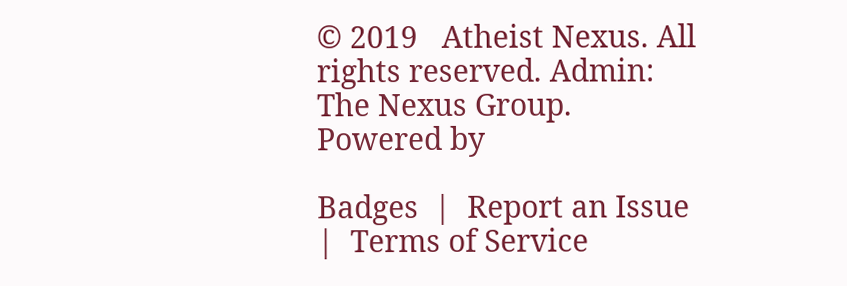© 2019   Atheist Nexus. All rights reserved. Admin: The Nexus Group.   Powered by

Badges  |  Report an Issue  |  Terms of Service